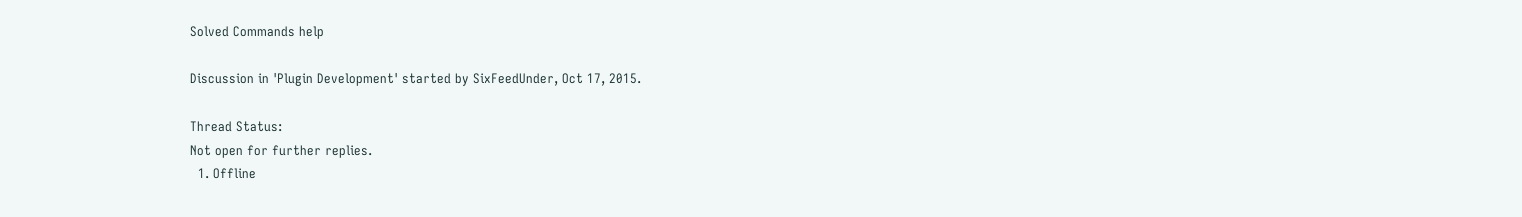Solved Commands help

Discussion in 'Plugin Development' started by SixFeedUnder, Oct 17, 2015.

Thread Status:
Not open for further replies.
  1. Offline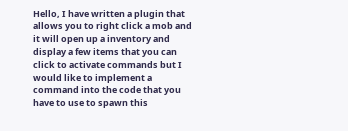Hello, I have written a plugin that allows you to right click a mob and it will open up a inventory and display a few items that you can click to activate commands but I would like to implement a command into the code that you have to use to spawn this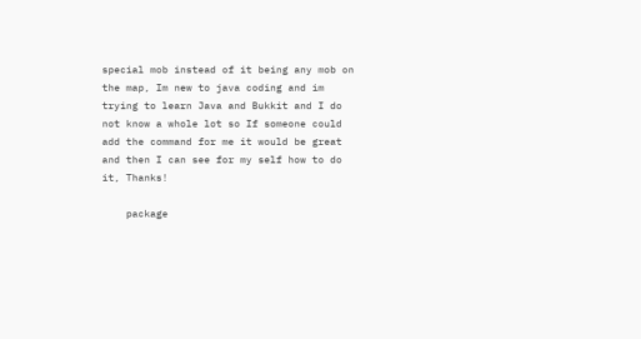special mob instead of it being any mob on the map, Im new to java coding and im trying to learn Java and Bukkit and I do not know a whole lot so If someone could add the command for me it would be great and then I can see for my self how to do it, Thanks!

    package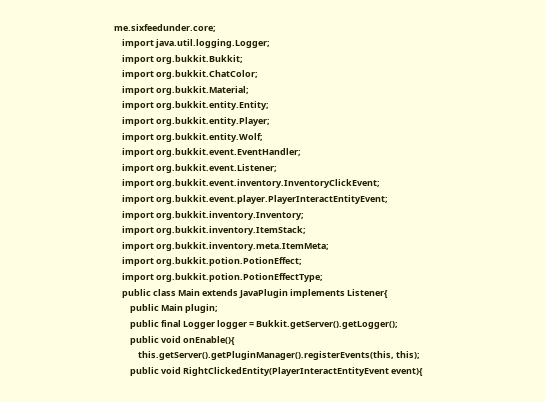me.sixfeedunder.core;
    import java.util.logging.Logger;
    import org.bukkit.Bukkit;
    import org.bukkit.ChatColor;
    import org.bukkit.Material;
    import org.bukkit.entity.Entity;
    import org.bukkit.entity.Player;
    import org.bukkit.entity.Wolf;
    import org.bukkit.event.EventHandler;
    import org.bukkit.event.Listener;
    import org.bukkit.event.inventory.InventoryClickEvent;
    import org.bukkit.event.player.PlayerInteractEntityEvent;
    import org.bukkit.inventory.Inventory;
    import org.bukkit.inventory.ItemStack;
    import org.bukkit.inventory.meta.ItemMeta;
    import org.bukkit.potion.PotionEffect;
    import org.bukkit.potion.PotionEffectType;
    public class Main extends JavaPlugin implements Listener{
        public Main plugin;
        public final Logger logger = Bukkit.getServer().getLogger();
        public void onEnable(){
            this.getServer().getPluginManager().registerEvents(this, this);
        public void RightClickedEntity(PlayerInteractEntityEvent event){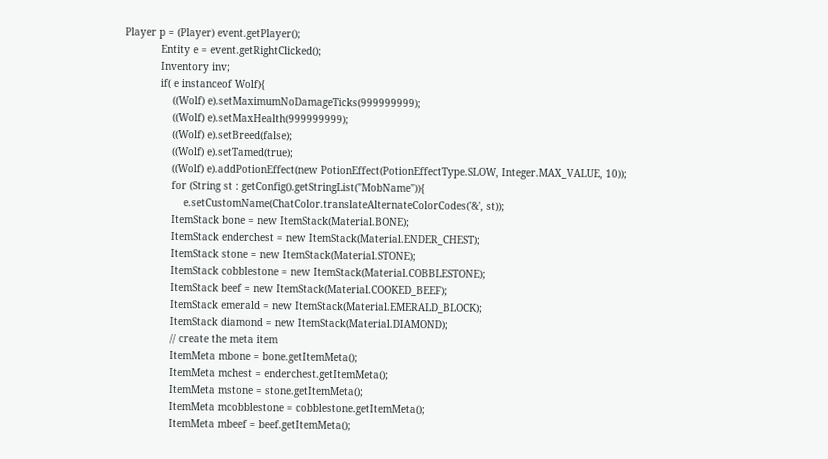Player p = (Player) event.getPlayer();
            Entity e = event.getRightClicked();
            Inventory inv;
            if( e instanceof Wolf){
                ((Wolf) e).setMaximumNoDamageTicks(999999999);
                ((Wolf) e).setMaxHealth(999999999);
                ((Wolf) e).setBreed(false);
                ((Wolf) e).setTamed(true);
                ((Wolf) e).addPotionEffect(new PotionEffect(PotionEffectType.SLOW, Integer.MAX_VALUE, 10));
                for (String st : getConfig().getStringList("MobName")){
                    e.setCustomName(ChatColor.translateAlternateColorCodes('&', st));
                ItemStack bone = new ItemStack(Material.BONE);
                ItemStack enderchest = new ItemStack(Material.ENDER_CHEST);
                ItemStack stone = new ItemStack(Material.STONE);
                ItemStack cobblestone = new ItemStack(Material.COBBLESTONE);
                ItemStack beef = new ItemStack(Material.COOKED_BEEF);
                ItemStack emerald = new ItemStack(Material.EMERALD_BLOCK);
                ItemStack diamond = new ItemStack(Material.DIAMOND);
                // create the meta item
                ItemMeta mbone = bone.getItemMeta();
                ItemMeta mchest = enderchest.getItemMeta();
                ItemMeta mstone = stone.getItemMeta();
                ItemMeta mcobblestone = cobblestone.getItemMeta();
                ItemMeta mbeef = beef.getItemMeta();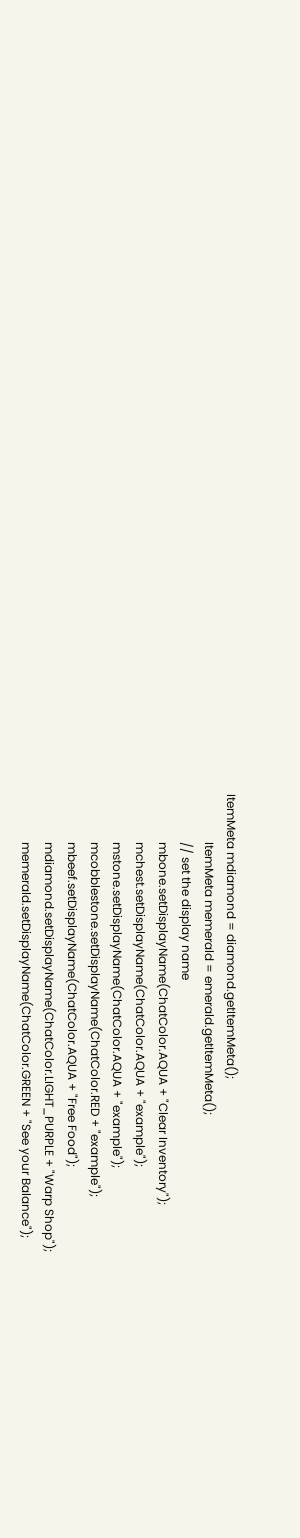ItemMeta mdiamond = diamond.getItemMeta();
                ItemMeta memerald = emerald.getItemMeta();
                // set the display name
                mbone.setDisplayName(ChatColor.AQUA + "Clear Inventory");
                mchest.setDisplayName(ChatColor.AQUA + "example");
                mstone.setDisplayName(ChatColor.AQUA + "example");
                mcobblestone.setDisplayName(ChatColor.RED + "example");
                mbeef.setDisplayName(ChatColor.AQUA + "Free Food");
                mdiamond.setDisplayName(ChatColor.LIGHT_PURPLE + "Warp Shop");
                memerald.setDisplayName(ChatColor.GREEN + "See your Balance");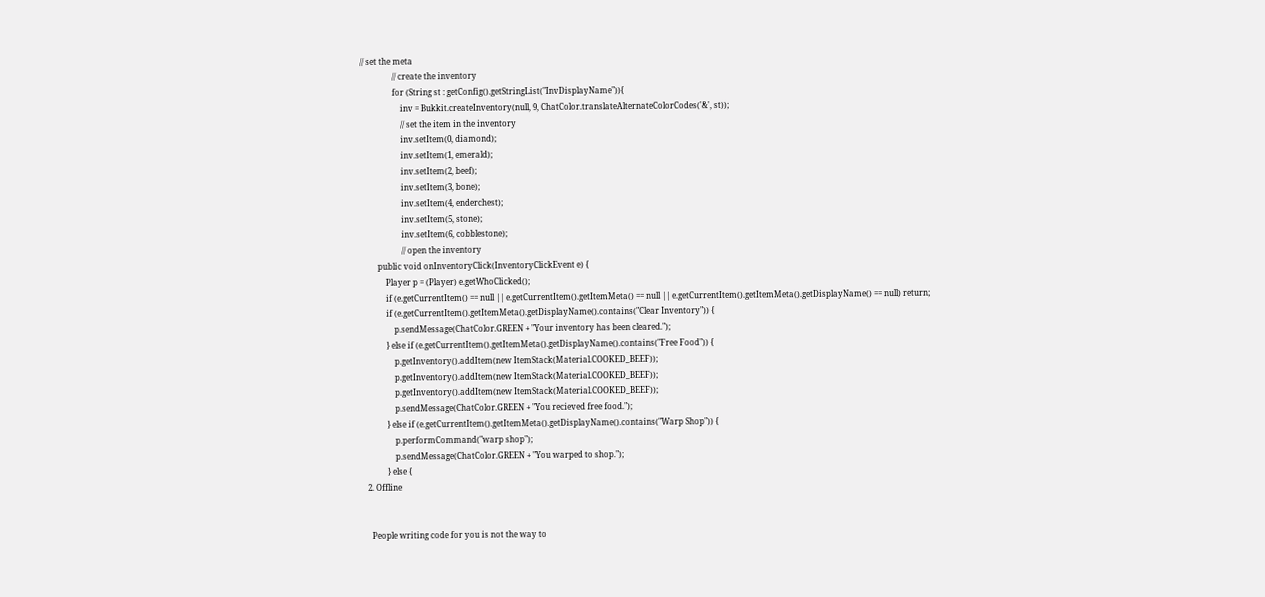// set the meta
                // create the inventory
                for (String st : getConfig().getStringList("InvDisplayName")){
                    inv = Bukkit.createInventory(null, 9, ChatColor.translateAlternateColorCodes('&', st));
                    // set the item in the inventory
                    inv.setItem(0, diamond);
                    inv.setItem(1, emerald);
                    inv.setItem(2, beef);
                    inv.setItem(3, bone);
                    inv.setItem(4, enderchest);
                    inv.setItem(5, stone);
                    inv.setItem(6, cobblestone);
                    // open the inventory
        public void onInventoryClick(InventoryClickEvent e) {
            Player p = (Player) e.getWhoClicked();
            if (e.getCurrentItem() == null || e.getCurrentItem().getItemMeta() == null || e.getCurrentItem().getItemMeta().getDisplayName() == null) return;
            if (e.getCurrentItem().getItemMeta().getDisplayName().contains("Clear Inventory")) {
                p.sendMessage(ChatColor.GREEN + "Your inventory has been cleared.");
            } else if (e.getCurrentItem().getItemMeta().getDisplayName().contains("Free Food")) {
                p.getInventory().addItem(new ItemStack(Material.COOKED_BEEF));
                p.getInventory().addItem(new ItemStack(Material.COOKED_BEEF));
                p.getInventory().addItem(new ItemStack(Material.COOKED_BEEF));
                p.sendMessage(ChatColor.GREEN + "You recieved free food.");
            } else if (e.getCurrentItem().getItemMeta().getDisplayName().contains("Warp Shop")) {
                p.performCommand("warp shop");
                p.sendMessage(ChatColor.GREEN + "You warped to shop.");
            } else {
  2. Offline


    People writing code for you is not the way to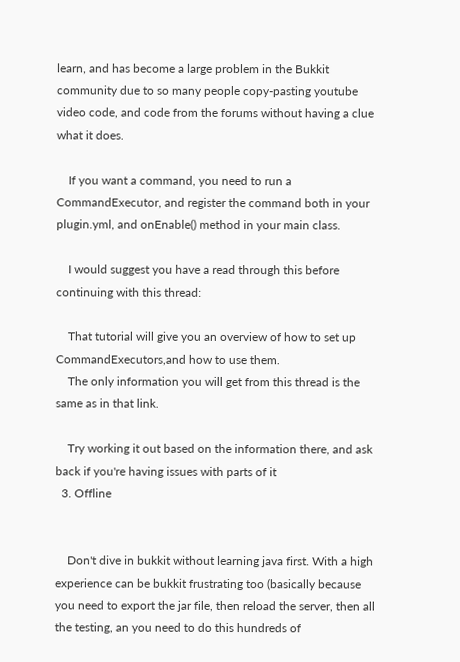learn, and has become a large problem in the Bukkit community due to so many people copy-pasting youtube video code, and code from the forums without having a clue what it does.

    If you want a command, you need to run a CommandExecutor, and register the command both in your plugin.yml, and onEnable() method in your main class.

    I would suggest you have a read through this before continuing with this thread:

    That tutorial will give you an overview of how to set up CommandExecutors,and how to use them.
    The only information you will get from this thread is the same as in that link.

    Try working it out based on the information there, and ask back if you're having issues with parts of it
  3. Offline


    Don't dive in bukkit without learning java first. With a high experience can be bukkit frustrating too (basically because you need to export the jar file, then reload the server, then all the testing, an you need to do this hundreds of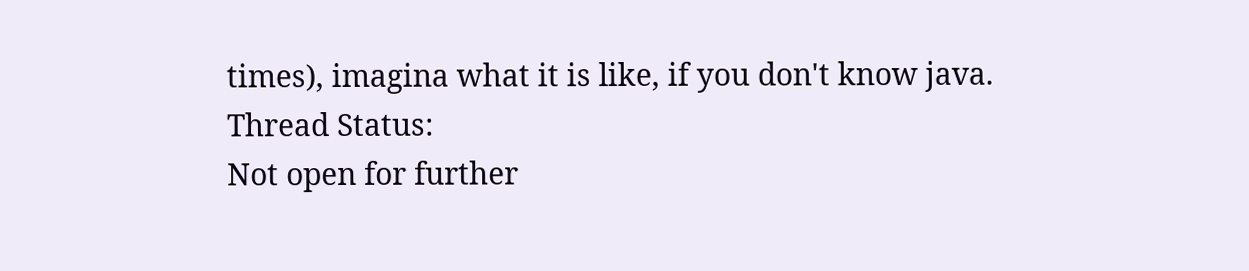times), imagina what it is like, if you don't know java.
Thread Status:
Not open for further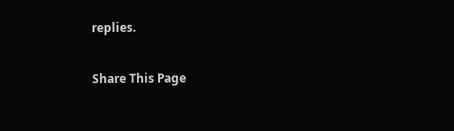replies.

Share This Page